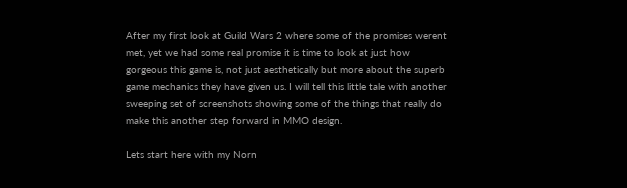After my first look at Guild Wars 2 where some of the promises werent met, yet we had some real promise it is time to look at just how gorgeous this game is, not just aesthetically but more about the superb game mechanics they have given us. I will tell this little tale with another sweeping set of screenshots showing some of the things that really do make this another step forward in MMO design.

Lets start here with my Norn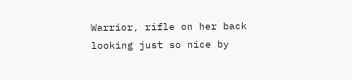Warrior, rifle on her back looking just so nice by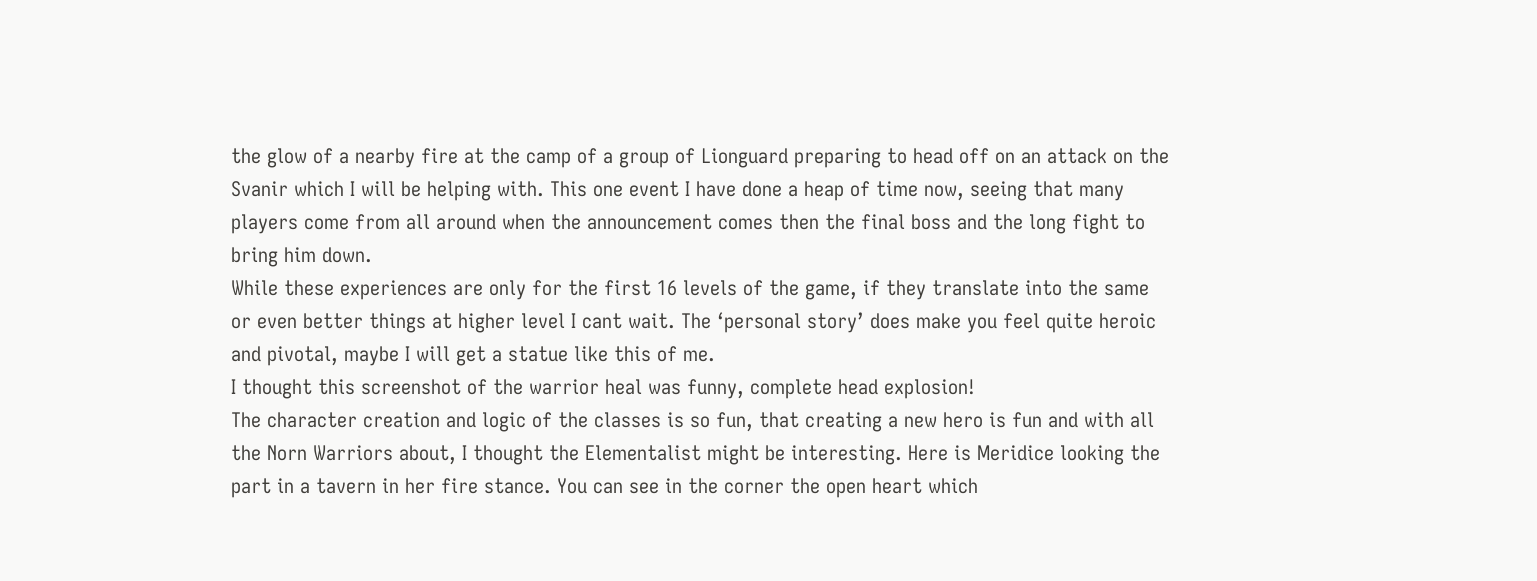the glow of a nearby fire at the camp of a group of Lionguard preparing to head off on an attack on the Svanir which I will be helping with. This one event I have done a heap of time now, seeing that many players come from all around when the announcement comes then the final boss and the long fight to bring him down.
While these experiences are only for the first 16 levels of the game, if they translate into the same or even better things at higher level I cant wait. The ‘personal story’ does make you feel quite heroic and pivotal, maybe I will get a statue like this of me.
I thought this screenshot of the warrior heal was funny, complete head explosion!
The character creation and logic of the classes is so fun, that creating a new hero is fun and with all the Norn Warriors about, I thought the Elementalist might be interesting. Here is Meridice looking the part in a tavern in her fire stance. You can see in the corner the open heart which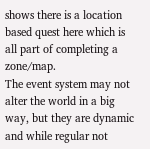shows there is a location based quest here which is all part of completing a zone/map.
The event system may not alter the world in a big way, but they are dynamic and while regular not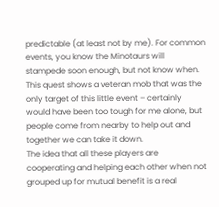predictable (at least not by me). For common events, you know the Minotaurs will stampede soon enough, but not know when. This quest shows a veteran mob that was the only target of this little event – certainly would have been too tough for me alone, but people come from nearby to help out and together we can take it down.
The idea that all these players are cooperating and helping each other when not grouped up for mutual benefit is a real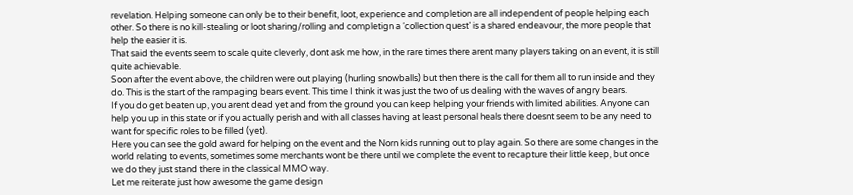revelation. Helping someone can only be to their benefit, loot, experience and completion are all independent of people helping each other. So there is no kill-stealing or loot sharing/rolling and completign a ‘collection quest’ is a shared endeavour, the more people that help the easier it is.
That said the events seem to scale quite cleverly, dont ask me how, in the rare times there arent many players taking on an event, it is still quite achievable.
Soon after the event above, the children were out playing (hurling snowballs) but then there is the call for them all to run inside and they do. This is the start of the rampaging bears event. This time I think it was just the two of us dealing with the waves of angry bears.
If you do get beaten up, you arent dead yet and from the ground you can keep helping your friends with limited abilities. Anyone can help you up in this state or if you actually perish and with all classes having at least personal heals there doesnt seem to be any need to want for specific roles to be filled (yet).
Here you can see the gold award for helping on the event and the Norn kids running out to play again. So there are some changes in the world relating to events, sometimes some merchants wont be there until we complete the event to recapture their little keep, but once we do they just stand there in the classical MMO way.
Let me reiterate just how awesome the game design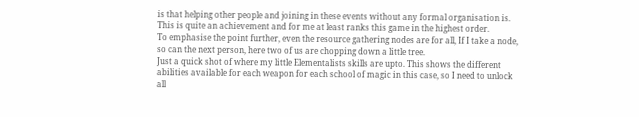is that helping other people and joining in these events without any formal organisation is. This is quite an achievement and for me at least ranks this game in the highest order.
To emphasise the point further, even the resource gathering nodes are for all, If I take a node, so can the next person, here two of us are chopping down a little tree.
Just a quick shot of where my little Elementalists skills are upto. This shows the different abilities available for each weapon for each school of magic in this case, so I need to unlock all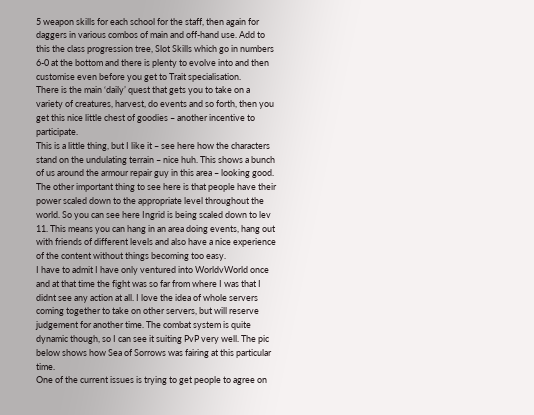5 weapon skills for each school for the staff, then again for daggers in various combos of main and off-hand use. Add to this the class progression tree, Slot Skills which go in numbers 6-0 at the bottom and there is plenty to evolve into and then customise even before you get to Trait specialisation.
There is the main ‘daily’ quest that gets you to take on a variety of creatures, harvest, do events and so forth, then you get this nice little chest of goodies – another incentive to participate.
This is a little thing, but I like it – see here how the characters stand on the undulating terrain – nice huh. This shows a bunch of us around the armour repair guy in this area – looking good.
The other important thing to see here is that people have their power scaled down to the appropriate level throughout the world. So you can see here Ingrid is being scaled down to lev 11. This means you can hang in an area doing events, hang out with friends of different levels and also have a nice experience of the content without things becoming too easy.
I have to admit I have only ventured into WorldvWorld once and at that time the fight was so far from where I was that I didnt see any action at all. I love the idea of whole servers coming together to take on other servers, but will reserve judgement for another time. The combat system is quite dynamic though, so I can see it suiting PvP very well. The pic below shows how Sea of Sorrows was fairing at this particular time.
One of the current issues is trying to get people to agree on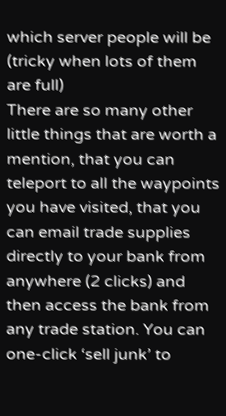which server people will be (tricky when lots of them are full)
There are so many other little things that are worth a mention, that you can teleport to all the waypoints you have visited, that you can email trade supplies directly to your bank from anywhere (2 clicks) and then access the bank from any trade station. You can one-click ‘sell junk’ to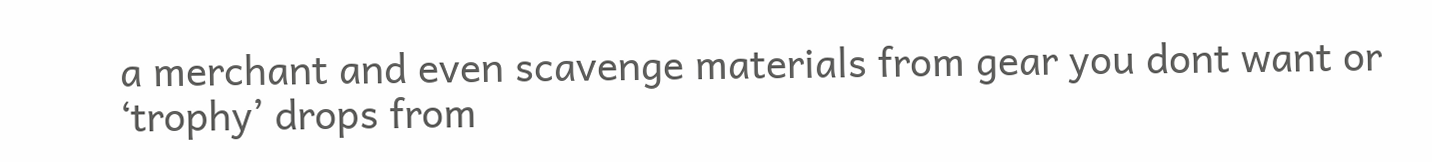a merchant and even scavenge materials from gear you dont want or ‘trophy’ drops from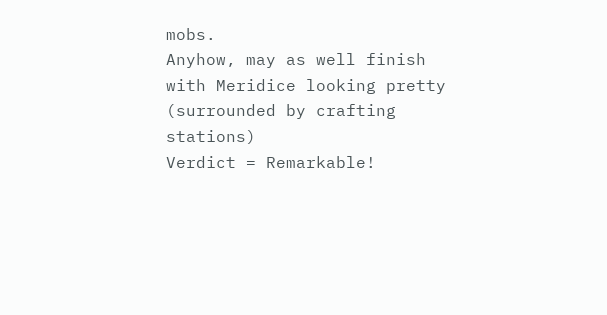mobs.
Anyhow, may as well finish with Meridice looking pretty (surrounded by crafting stations)
Verdict = Remarkable!